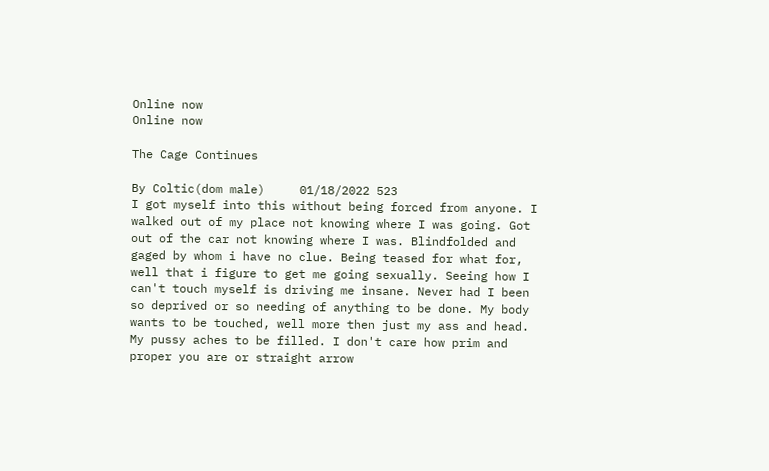Online now
Online now

The Cage Continues

By Coltic(dom male)     01/18/2022 523
I got myself into this without being forced from anyone. I walked out of my place not knowing where I was going. Got out of the car not knowing where I was. Blindfolded and gaged by whom i have no clue. Being teased for what for, well that i figure to get me going sexually. Seeing how I can't touch myself is driving me insane. Never had I been so deprived or so needing of anything to be done. My body wants to be touched, well more then just my ass and head. My pussy aches to be filled. I don't care how prim and proper you are or straight arrow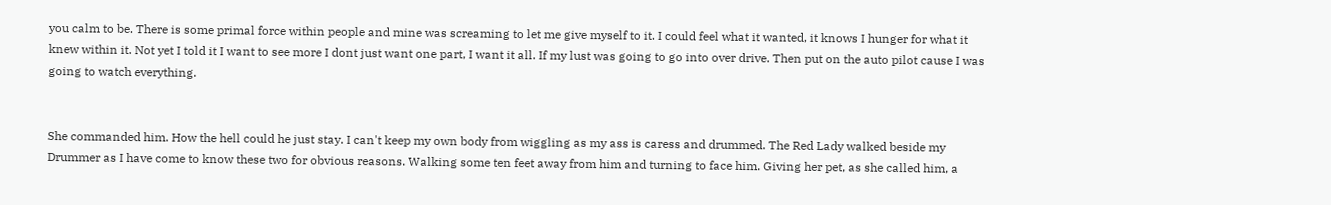you calm to be. There is some primal force within people and mine was screaming to let me give myself to it. I could feel what it wanted, it knows I hunger for what it knew within it. Not yet I told it I want to see more I dont just want one part, I want it all. If my lust was going to go into over drive. Then put on the auto pilot cause I was going to watch everything.


She commanded him. How the hell could he just stay. I can't keep my own body from wiggling as my ass is caress and drummed. The Red Lady walked beside my Drummer as I have come to know these two for obvious reasons. Walking some ten feet away from him and turning to face him. Giving her pet, as she called him, a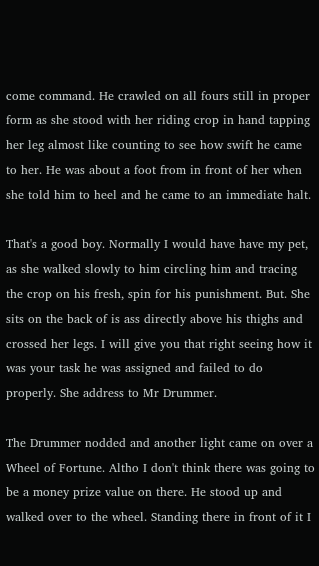come command. He crawled on all fours still in proper form as she stood with her riding crop in hand tapping her leg almost like counting to see how swift he came to her. He was about a foot from in front of her when she told him to heel and he came to an immediate halt.

That's a good boy. Normally I would have have my pet, as she walked slowly to him circling him and tracing the crop on his fresh, spin for his punishment. But. She sits on the back of is ass directly above his thighs and crossed her legs. I will give you that right seeing how it was your task he was assigned and failed to do properly. She address to Mr Drummer.

The Drummer nodded and another light came on over a Wheel of Fortune. Altho I don't think there was going to be a money prize value on there. He stood up and walked over to the wheel. Standing there in front of it I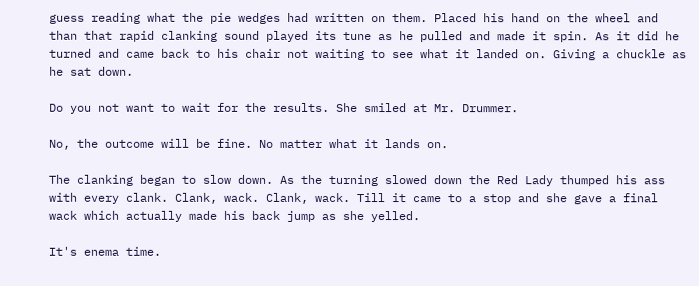guess reading what the pie wedges had written on them. Placed his hand on the wheel and than that rapid clanking sound played its tune as he pulled and made it spin. As it did he turned and came back to his chair not waiting to see what it landed on. Giving a chuckle as he sat down.

Do you not want to wait for the results. She smiled at Mr. Drummer.

No, the outcome will be fine. No matter what it lands on.

The clanking began to slow down. As the turning slowed down the Red Lady thumped his ass with every clank. Clank, wack. Clank, wack. Till it came to a stop and she gave a final wack which actually made his back jump as she yelled.

It's enema time.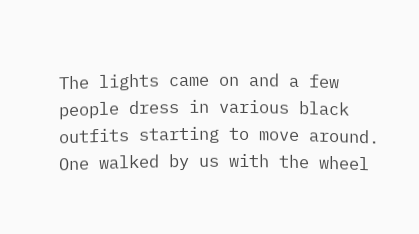The lights came on and a few people dress in various black outfits starting to move around. One walked by us with the wheel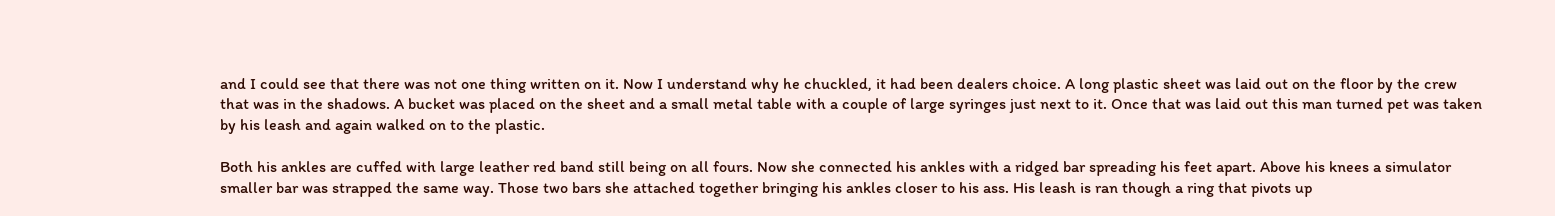and I could see that there was not one thing written on it. Now I understand why he chuckled, it had been dealers choice. A long plastic sheet was laid out on the floor by the crew that was in the shadows. A bucket was placed on the sheet and a small metal table with a couple of large syringes just next to it. Once that was laid out this man turned pet was taken by his leash and again walked on to the plastic.

Both his ankles are cuffed with large leather red band still being on all fours. Now she connected his ankles with a ridged bar spreading his feet apart. Above his knees a simulator smaller bar was strapped the same way. Those two bars she attached together bringing his ankles closer to his ass. His leash is ran though a ring that pivots up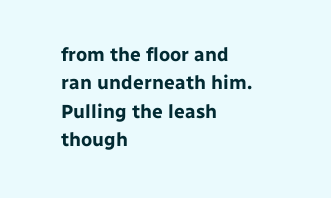from the floor and ran underneath him. Pulling the leash though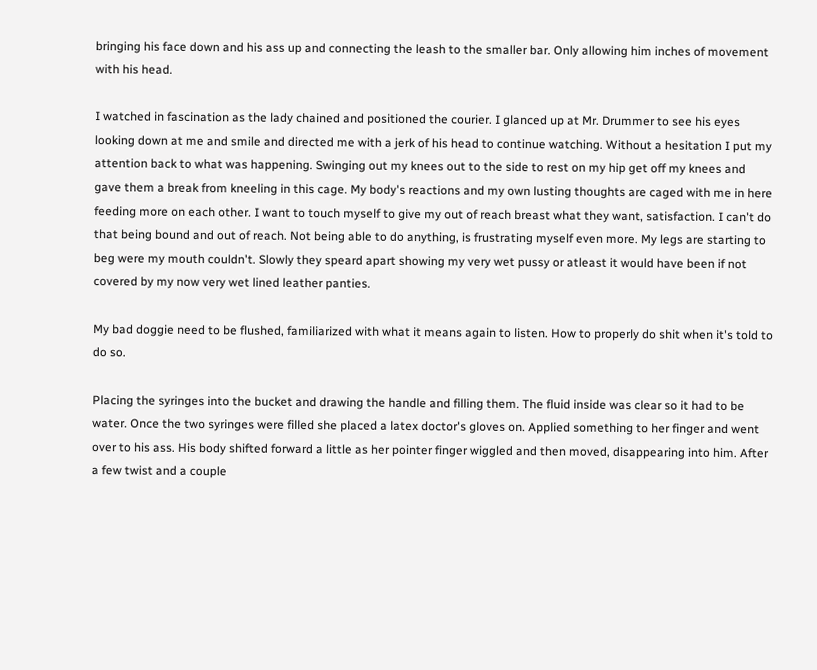bringing his face down and his ass up and connecting the leash to the smaller bar. Only allowing him inches of movement with his head.

I watched in fascination as the lady chained and positioned the courier. I glanced up at Mr. Drummer to see his eyes looking down at me and smile and directed me with a jerk of his head to continue watching. Without a hesitation I put my attention back to what was happening. Swinging out my knees out to the side to rest on my hip get off my knees and gave them a break from kneeling in this cage. My body's reactions and my own lusting thoughts are caged with me in here feeding more on each other. I want to touch myself to give my out of reach breast what they want, satisfaction. I can't do that being bound and out of reach. Not being able to do anything, is frustrating myself even more. My legs are starting to beg were my mouth couldn't. Slowly they speard apart showing my very wet pussy or atleast it would have been if not covered by my now very wet lined leather panties.

My bad doggie need to be flushed, familiarized with what it means again to listen. How to properly do shit when it's told to do so.

Placing the syringes into the bucket and drawing the handle and filling them. The fluid inside was clear so it had to be water. Once the two syringes were filled she placed a latex doctor's gloves on. Applied something to her finger and went over to his ass. His body shifted forward a little as her pointer finger wiggled and then moved, disappearing into him. After a few twist and a couple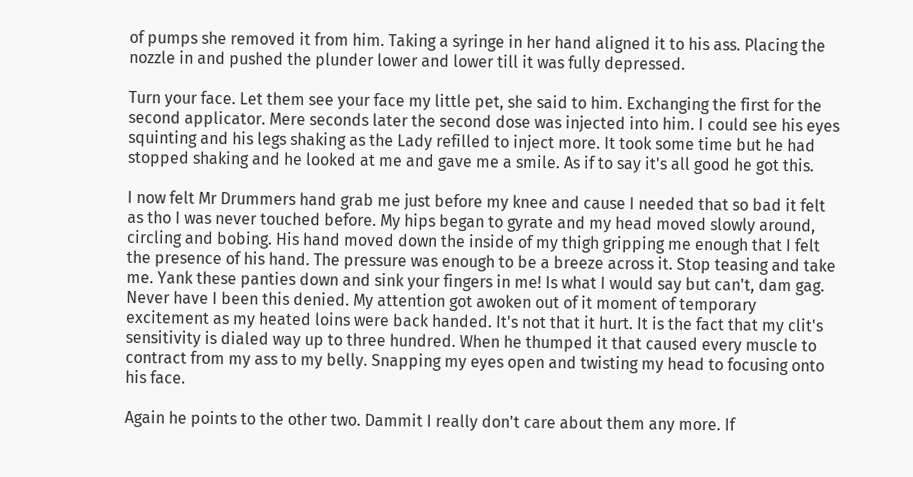of pumps she removed it from him. Taking a syringe in her hand aligned it to his ass. Placing the nozzle in and pushed the plunder lower and lower till it was fully depressed.

Turn your face. Let them see your face my little pet, she said to him. Exchanging the first for the second applicator. Mere seconds later the second dose was injected into him. I could see his eyes squinting and his legs shaking as the Lady refilled to inject more. It took some time but he had stopped shaking and he looked at me and gave me a smile. As if to say it's all good he got this.

I now felt Mr Drummers hand grab me just before my knee and cause I needed that so bad it felt as tho I was never touched before. My hips began to gyrate and my head moved slowly around, circling and bobing. His hand moved down the inside of my thigh gripping me enough that I felt the presence of his hand. The pressure was enough to be a breeze across it. Stop teasing and take me. Yank these panties down and sink your fingers in me! Is what I would say but can't, dam gag. Never have I been this denied. My attention got awoken out of it moment of temporary excitement as my heated loins were back handed. It's not that it hurt. It is the fact that my clit's sensitivity is dialed way up to three hundred. When he thumped it that caused every muscle to contract from my ass to my belly. Snapping my eyes open and twisting my head to focusing onto his face.

Again he points to the other two. Dammit I really don't care about them any more. If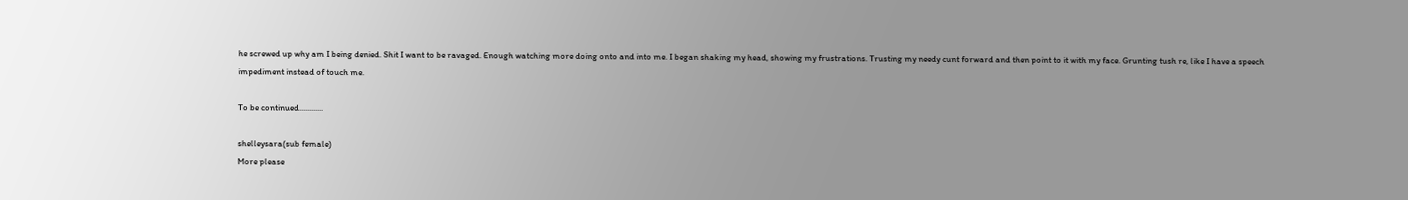he screwed up why am I being denied. Shit I want to be ravaged. Enough watching more doing onto and into me. I began shaking my head, showing my frustrations. Trusting my needy cunt forward and then point to it with my face. Grunting tush re, like I have a speech impediment instead of touch me.

To be continued............

shelleysara(sub female)
More please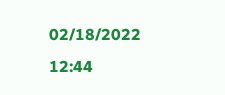02/18/2022 12:44